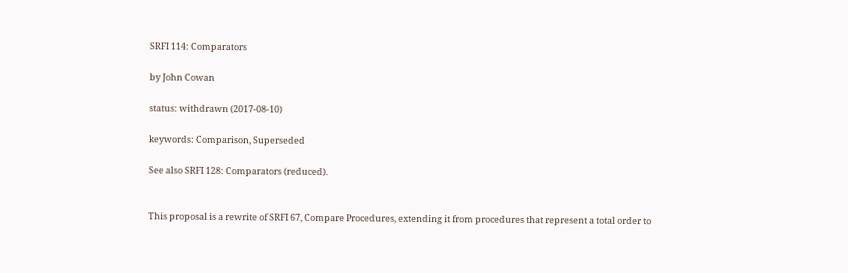SRFI 114: Comparators

by John Cowan

status: withdrawn (2017-08-10)

keywords: Comparison, Superseded

See also SRFI 128: Comparators (reduced).


This proposal is a rewrite of SRFI 67, Compare Procedures, extending it from procedures that represent a total order to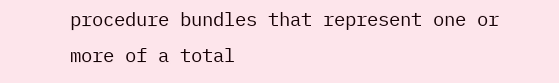procedure bundles that represent one or more of a total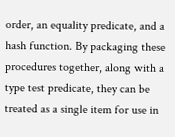order, an equality predicate, and a hash function. By packaging these procedures together, along with a type test predicate, they can be treated as a single item for use in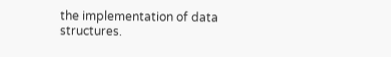the implementation of data structures.